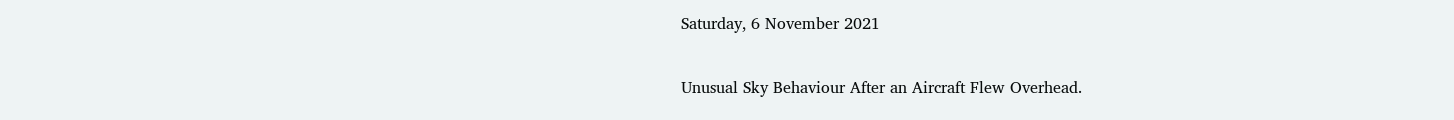Saturday, 6 November 2021

Unusual Sky Behaviour After an Aircraft Flew Overhead.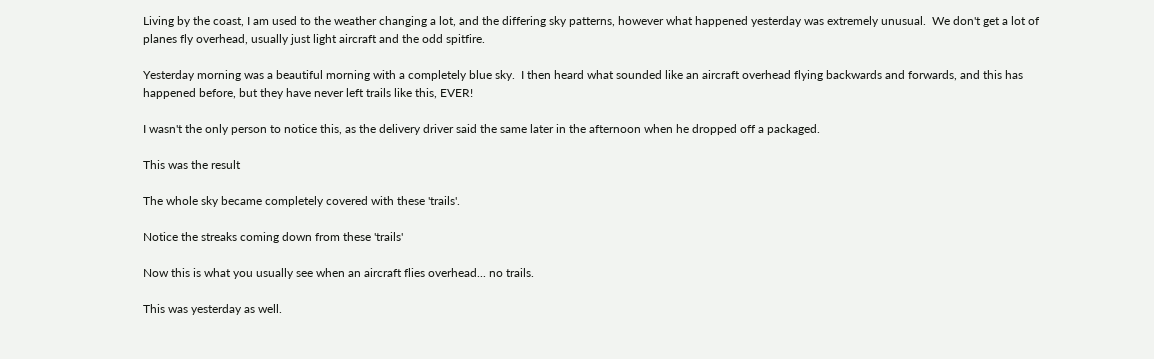Living by the coast, I am used to the weather changing a lot, and the differing sky patterns, however what happened yesterday was extremely unusual.  We don't get a lot of planes fly overhead, usually just light aircraft and the odd spitfire.

Yesterday morning was a beautiful morning with a completely blue sky.  I then heard what sounded like an aircraft overhead flying backwards and forwards, and this has happened before, but they have never left trails like this, EVER!

I wasn't the only person to notice this, as the delivery driver said the same later in the afternoon when he dropped off a packaged.

This was the result

The whole sky became completely covered with these 'trails'.

Notice the streaks coming down from these 'trails'

Now this is what you usually see when an aircraft flies overhead... no trails.

This was yesterday as well.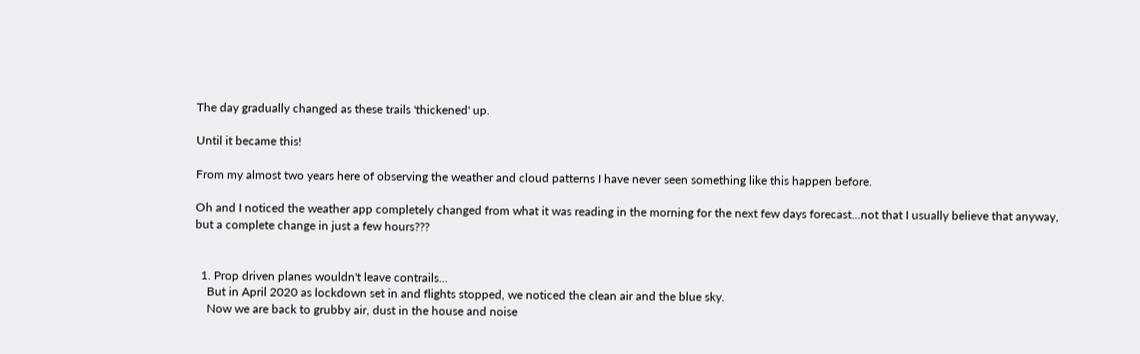The day gradually changed as these trails 'thickened' up.

Until it became this!

From my almost two years here of observing the weather and cloud patterns I have never seen something like this happen before.

Oh and I noticed the weather app completely changed from what it was reading in the morning for the next few days forecast...not that I usually believe that anyway, but a complete change in just a few hours???


  1. Prop driven planes wouldn't leave contrails...
    But in April 2020 as lockdown set in and flights stopped, we noticed the clean air and the blue sky.
    Now we are back to grubby air, dust in the house and noise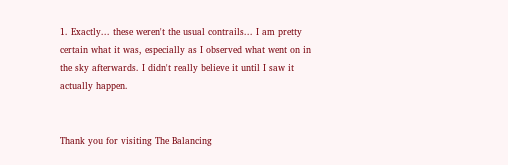1. Exactly... these weren't the usual contrails... I am pretty certain what it was, especially as I observed what went on in the sky afterwards. I didn't really believe it until I saw it actually happen.


Thank you for visiting The Balancing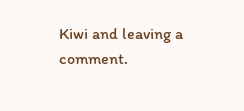Kiwi and leaving a comment.